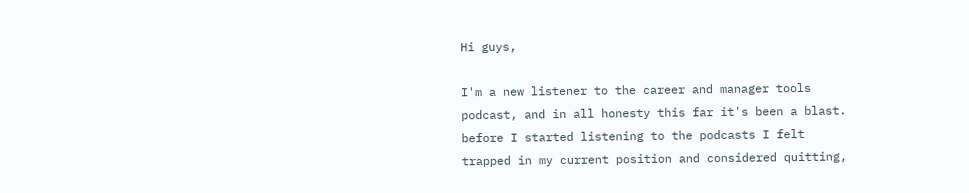Hi guys,

I'm a new listener to the career and manager tools podcast, and in all honesty this far it's been a blast. before I started listening to the podcasts I felt trapped in my current position and considered quitting,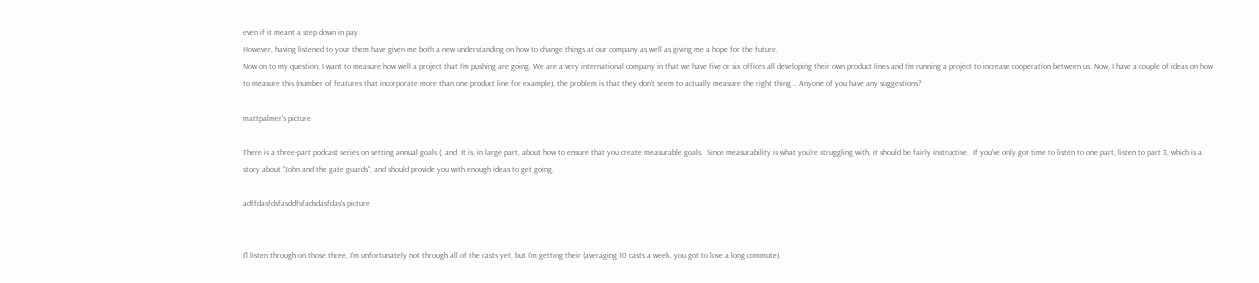even if it meant a step down in pay.
However, having listened to your them have given me both a new understanding on how to change things at our company as well as giving me a hope for the future.
Now on to my question, I want to measure how well a project that I'm pushing are going. We are a very international company in that we have five or six offices all developing their own product lines and I'm running a project to increase cooperation between us. Now, I have a couple of ideas on how to measure this (number of features that incorporate more than one product line for example), the problem is that they don't seem to actually measure the right thing... Anyone of you have any suggestions?

mattpalmer's picture

There is a three-part podcast series on setting annual goals (, and  It is, in large part, about how to ensure that you create measurable goals.  Since measurability is what you're struggling with, it should be fairly instructive.  If you've only got time to listen to one part, listen to part 3, which is a story about "John and the gate guards", and should provide you with enough ideas to get going.

adffdasfdsfasddfsfadsdasfdas's picture


I'l listen through on those three, I'm unfortunately not through all of the casts yet, but I'm getting their (averaging 10 casts a week, you got to love a long commute).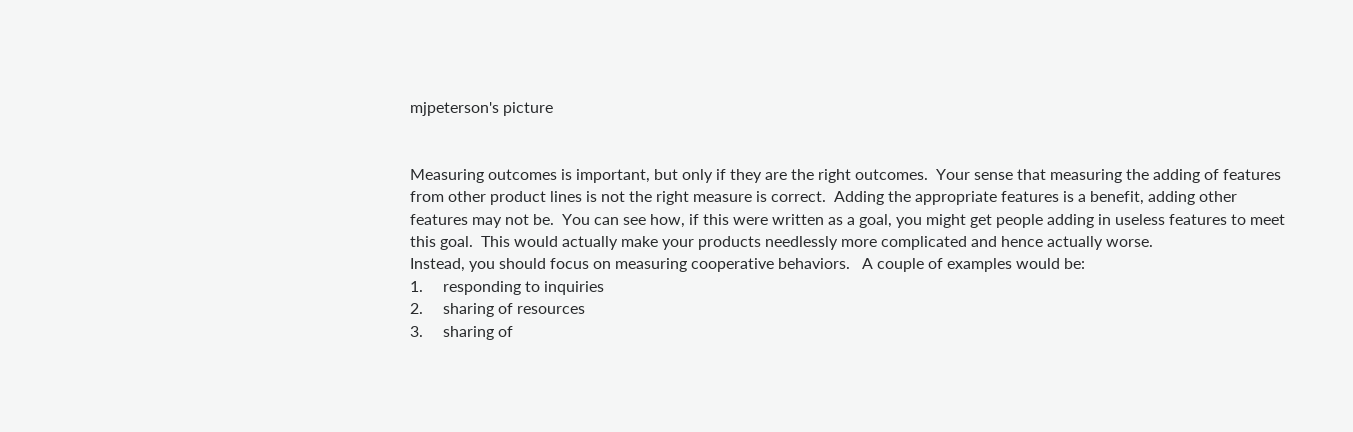mjpeterson's picture


Measuring outcomes is important, but only if they are the right outcomes.  Your sense that measuring the adding of features from other product lines is not the right measure is correct.  Adding the appropriate features is a benefit, adding other features may not be.  You can see how, if this were written as a goal, you might get people adding in useless features to meet this goal.  This would actually make your products needlessly more complicated and hence actually worse.
Instead, you should focus on measuring cooperative behaviors.   A couple of examples would be:
1.     responding to inquiries
2.     sharing of resources
3.     sharing of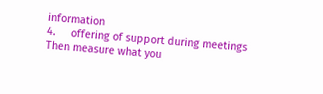information
4.     offering of support during meetings
Then measure what you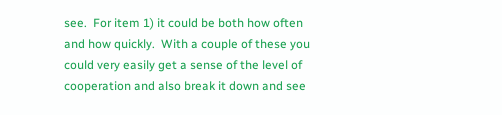see.  For item 1) it could be both how often and how quickly.  With a couple of these you could very easily get a sense of the level of cooperation and also break it down and see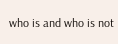who is and who is not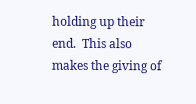holding up their end.  This also makes the giving of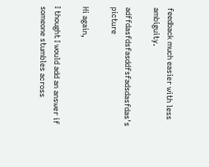feedback much easier with less ambiguity.

adffdasfdsfasddfsfadsdasfdas's picture

Hi again,

I thought I would add an answer if someone stumbles across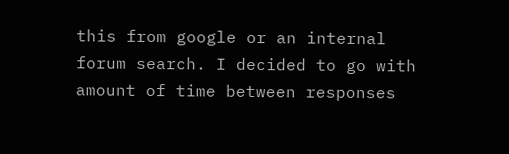this from google or an internal forum search. I decided to go with amount of time between responses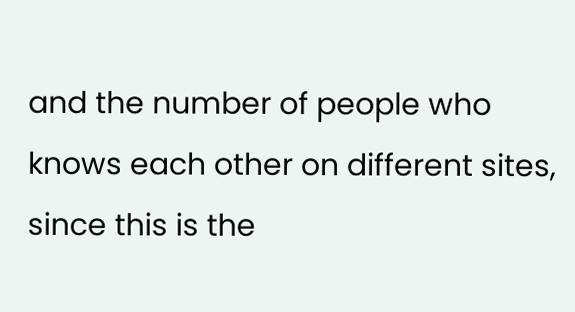and the number of people who knows each other on different sites, since this is the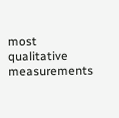most qualitative measurements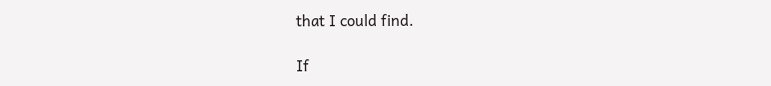that I could find.

If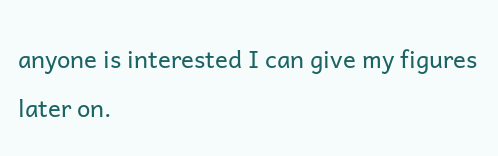anyone is interested I can give my figures later on.